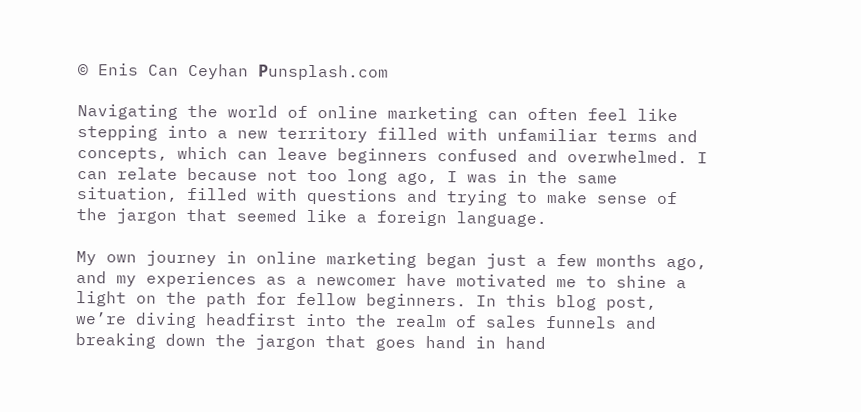© Enis Can Ceyhan Рunsplash.com

Navigating the world of online marketing can often feel like stepping into a new territory filled with unfamiliar terms and concepts, which can leave beginners confused and overwhelmed. I can relate because not too long ago, I was in the same situation, filled with questions and trying to make sense of the jargon that seemed like a foreign language.

My own journey in online marketing began just a few months ago, and my experiences as a newcomer have motivated me to shine a light on the path for fellow beginners. In this blog post, we’re diving headfirst into the realm of sales funnels and breaking down the jargon that goes hand in hand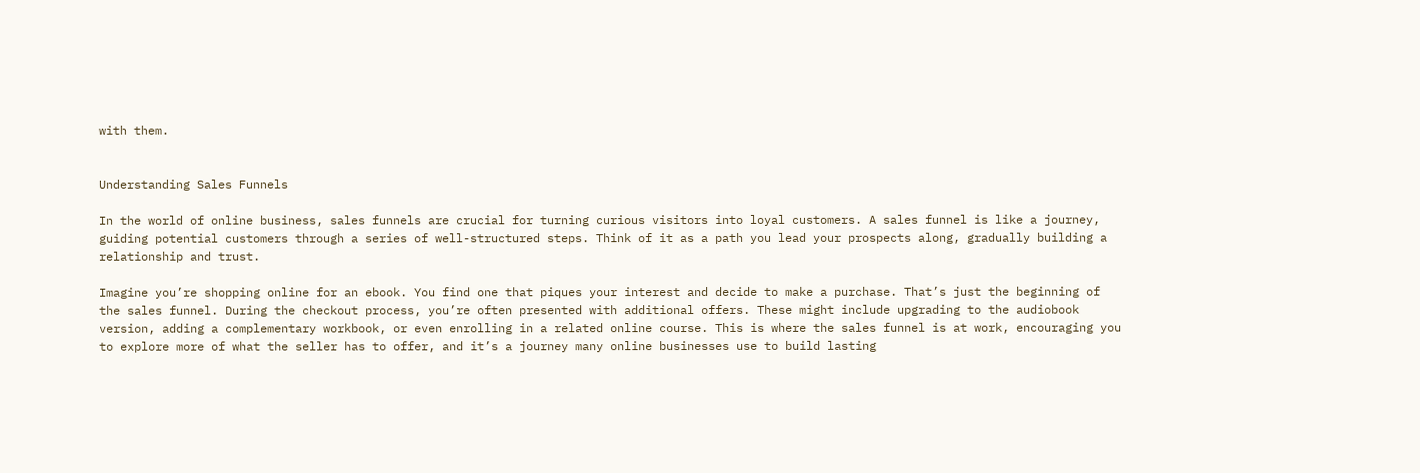with them.


Understanding Sales Funnels

In the world of online business, sales funnels are crucial for turning curious visitors into loyal customers. A sales funnel is like a journey, guiding potential customers through a series of well-structured steps. Think of it as a path you lead your prospects along, gradually building a relationship and trust.

Imagine you’re shopping online for an ebook. You find one that piques your interest and decide to make a purchase. That’s just the beginning of the sales funnel. During the checkout process, you’re often presented with additional offers. These might include upgrading to the audiobook version, adding a complementary workbook, or even enrolling in a related online course. This is where the sales funnel is at work, encouraging you to explore more of what the seller has to offer, and it’s a journey many online businesses use to build lasting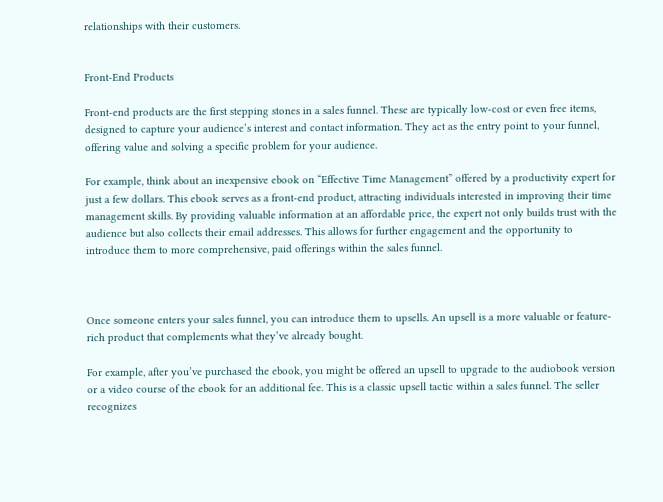relationships with their customers.


Front-End Products

Front-end products are the first stepping stones in a sales funnel. These are typically low-cost or even free items, designed to capture your audience’s interest and contact information. They act as the entry point to your funnel, offering value and solving a specific problem for your audience.

For example, think about an inexpensive ebook on “Effective Time Management” offered by a productivity expert for just a few dollars. This ebook serves as a front-end product, attracting individuals interested in improving their time management skills. By providing valuable information at an affordable price, the expert not only builds trust with the audience but also collects their email addresses. This allows for further engagement and the opportunity to introduce them to more comprehensive, paid offerings within the sales funnel.



Once someone enters your sales funnel, you can introduce them to upsells. An upsell is a more valuable or feature-rich product that complements what they’ve already bought.

For example, after you’ve purchased the ebook, you might be offered an upsell to upgrade to the audiobook version or a video course of the ebook for an additional fee. This is a classic upsell tactic within a sales funnel. The seller recognizes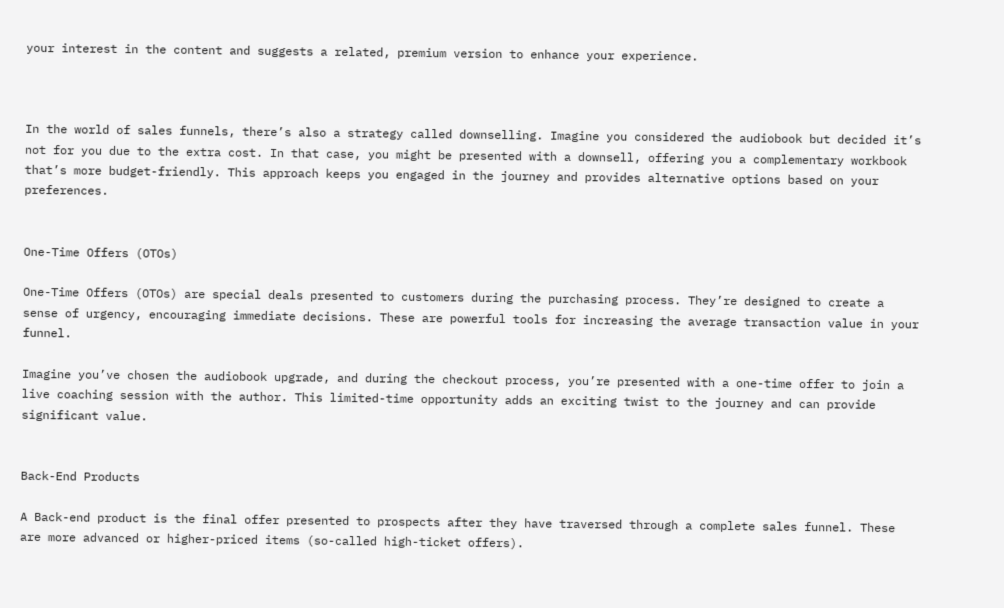your interest in the content and suggests a related, premium version to enhance your experience.



In the world of sales funnels, there’s also a strategy called downselling. Imagine you considered the audiobook but decided it’s not for you due to the extra cost. In that case, you might be presented with a downsell, offering you a complementary workbook that’s more budget-friendly. This approach keeps you engaged in the journey and provides alternative options based on your preferences.


One-Time Offers (OTOs)

One-Time Offers (OTOs) are special deals presented to customers during the purchasing process. They’re designed to create a sense of urgency, encouraging immediate decisions. These are powerful tools for increasing the average transaction value in your funnel.

Imagine you’ve chosen the audiobook upgrade, and during the checkout process, you’re presented with a one-time offer to join a live coaching session with the author. This limited-time opportunity adds an exciting twist to the journey and can provide significant value.


Back-End Products

A Back-end product is the final offer presented to prospects after they have traversed through a complete sales funnel. These are more advanced or higher-priced items (so-called high-ticket offers).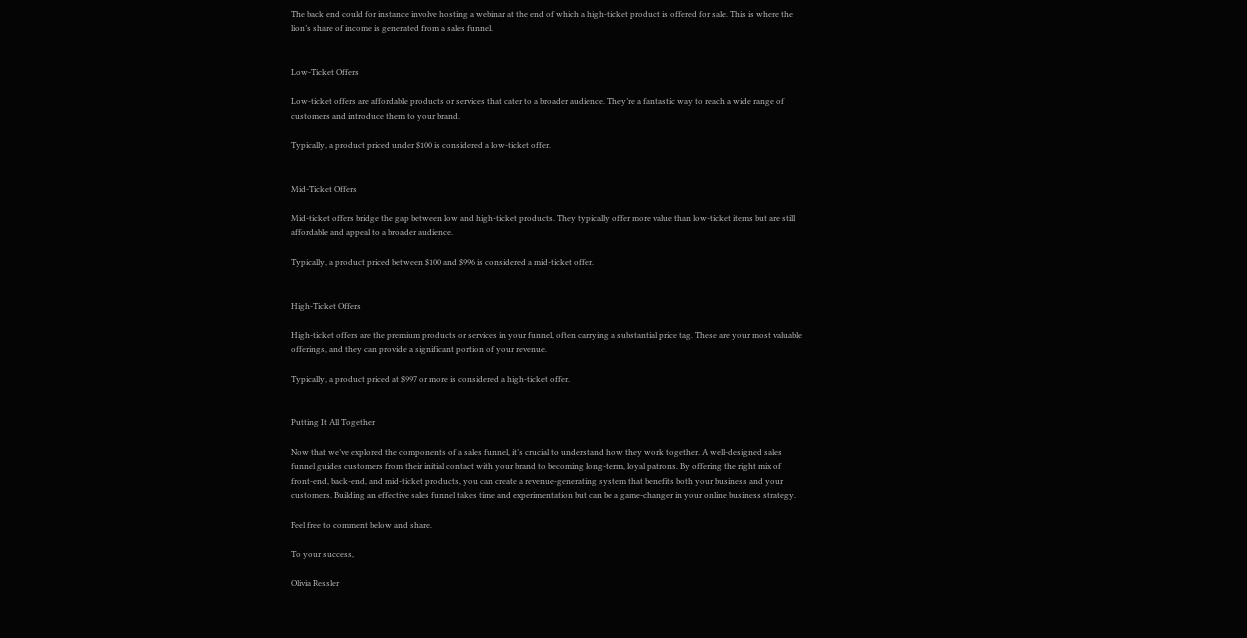The back end could for instance involve hosting a webinar at the end of which a high-ticket product is offered for sale. This is where the lion’s share of income is generated from a sales funnel.


Low-Ticket Offers

Low-ticket offers are affordable products or services that cater to a broader audience. They’re a fantastic way to reach a wide range of customers and introduce them to your brand.

Typically, a product priced under $100 is considered a low-ticket offer.


Mid-Ticket Offers

Mid-ticket offers bridge the gap between low and high-ticket products. They typically offer more value than low-ticket items but are still affordable and appeal to a broader audience.

Typically, a product priced between $100 and $996 is considered a mid-ticket offer.


High-Ticket Offers

High-ticket offers are the premium products or services in your funnel, often carrying a substantial price tag. These are your most valuable offerings, and they can provide a significant portion of your revenue.

Typically, a product priced at $997 or more is considered a high-ticket offer.


Putting It All Together

Now that we’ve explored the components of a sales funnel, it’s crucial to understand how they work together. A well-designed sales funnel guides customers from their initial contact with your brand to becoming long-term, loyal patrons. By offering the right mix of front-end, back-end, and mid-ticket products, you can create a revenue-generating system that benefits both your business and your customers. Building an effective sales funnel takes time and experimentation but can be a game-changer in your online business strategy.

Feel free to comment below and share.

To your success,

Olivia Ressler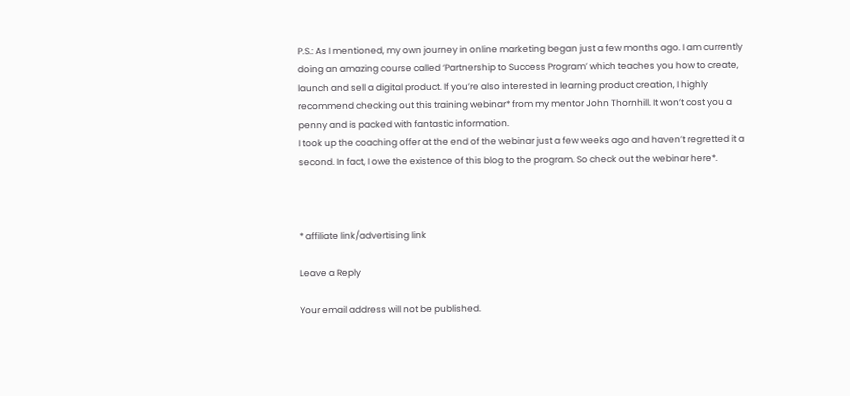P.S.: As I mentioned, my own journey in online marketing began just a few months ago. I am currently doing an amazing course called ‘Partnership to Success Program’ which teaches you how to create, launch and sell a digital product. If you’re also interested in learning product creation, I highly recommend checking out this training webinar* from my mentor John Thornhill. It won’t cost you a penny and is packed with fantastic information.
I took up the coaching offer at the end of the webinar just a few weeks ago and haven’t regretted it a second. In fact, I owe the existence of this blog to the program. So check out the webinar here*.



* affiliate link/advertising link

Leave a Reply

Your email address will not be published.